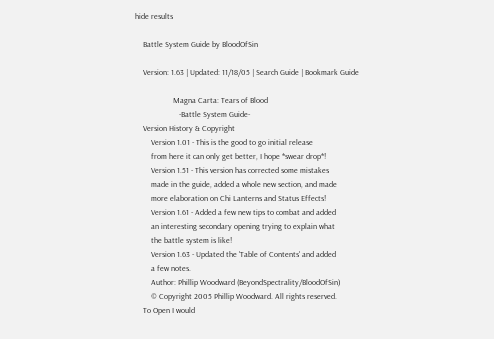hide results

    Battle System Guide by BloodOfSin

    Version: 1.63 | Updated: 11/18/05 | Search Guide | Bookmark Guide

                   Magna Carta: Tears of Blood
                      -Battle System Guide-
    Version History & Copyright
        Version 1.01 - This is the good to go initial release
        from here it can only get better, I hope *swear drop*!
        Version 1.51 - This version has corrected some mistakes
        made in the guide, added a whole new section, and made
        more elaboration on Chi Lanterns and Status Effects!
        Version 1.61 - Added a few new tips to combat and added
        an interesting secondary opening trying to explain what
        the battle system is like!
        Version 1.63 - Updated the 'Table of Contents' and added
        a few notes.
        Author: Phillip Woodward (BeyondSpectrality/BloodOfSin)
        © Copyright 2005 Phillip Woodward. All rights reserved.
    To Open I would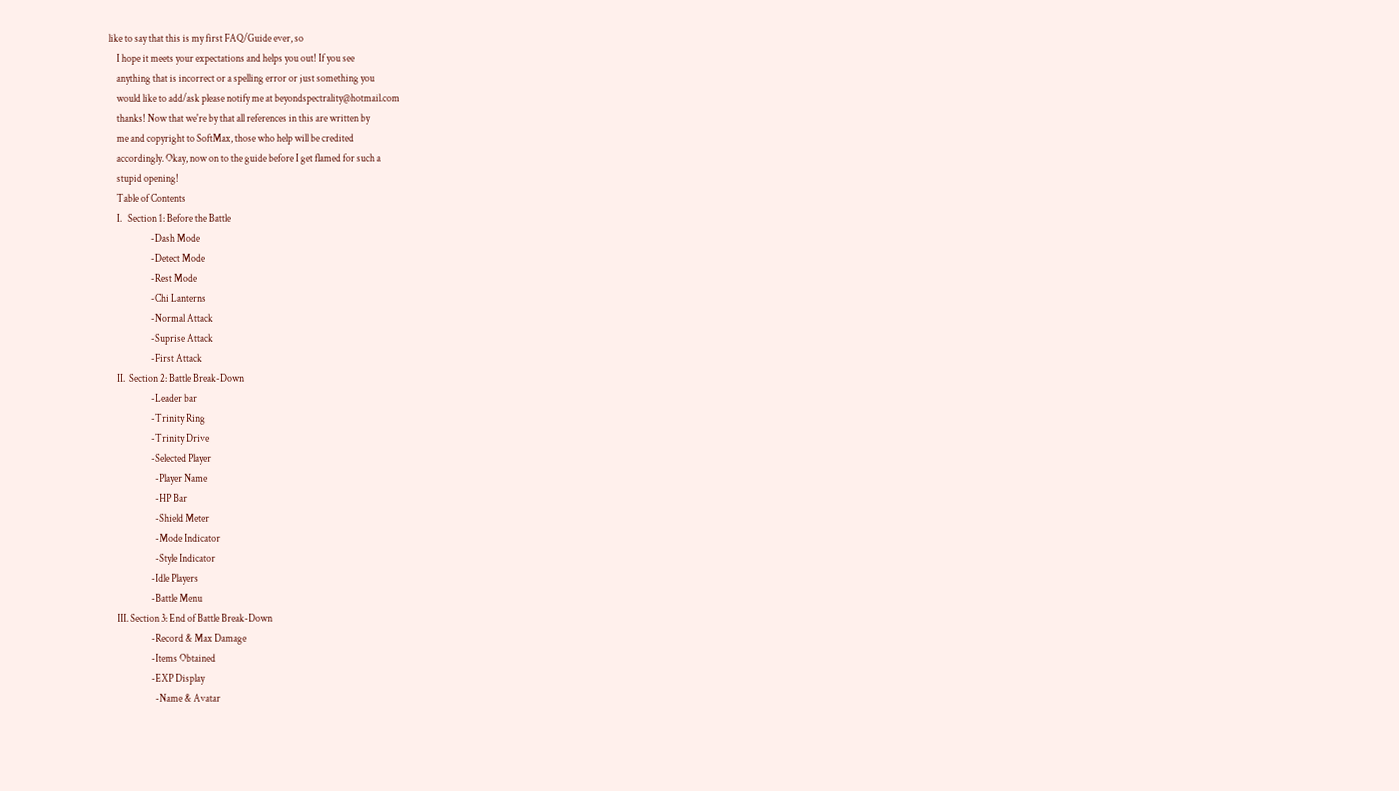like to say that this is my first FAQ/Guide ever, so
    I hope it meets your expectations and helps you out! If you see
    anything that is incorrect or a spelling error or just something you
    would like to add/ask please notify me at beyondspectrality@hotmail.com
    thanks! Now that we're by that all references in this are written by
    me and copyright to SoftMax, those who help will be credited
    accordingly. Okay, now on to the guide before I get flamed for such a
    stupid opening!
    Table of Contents
    I.   Section 1: Before the Battle
                     -Dash Mode
                     -Detect Mode
                     -Rest Mode
                     -Chi Lanterns
                     -Normal Attack
                     -Suprise Attack
                     -First Attack
    II.  Section 2: Battle Break-Down
                     -Leader bar
                     -Trinity Ring
                     -Trinity Drive
                     -Selected Player
                       -Player Name
                       -HP Bar
                       -Shield Meter
                       -Mode Indicator
                       -Style Indicator
                     -Idle Players
                     -Battle Menu
    III. Section 3: End of Battle Break-Down
                     -Record & Max Damage
                     -Items Obtained
                     -EXP Display
                       -Name & Avatar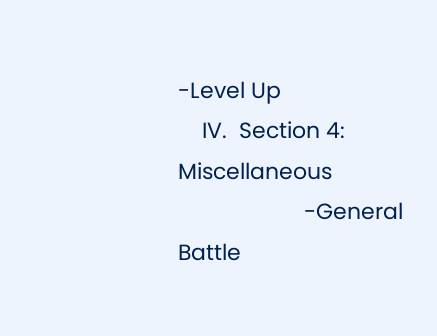-Level Up
    IV.  Section 4: Miscellaneous
                     -General Battle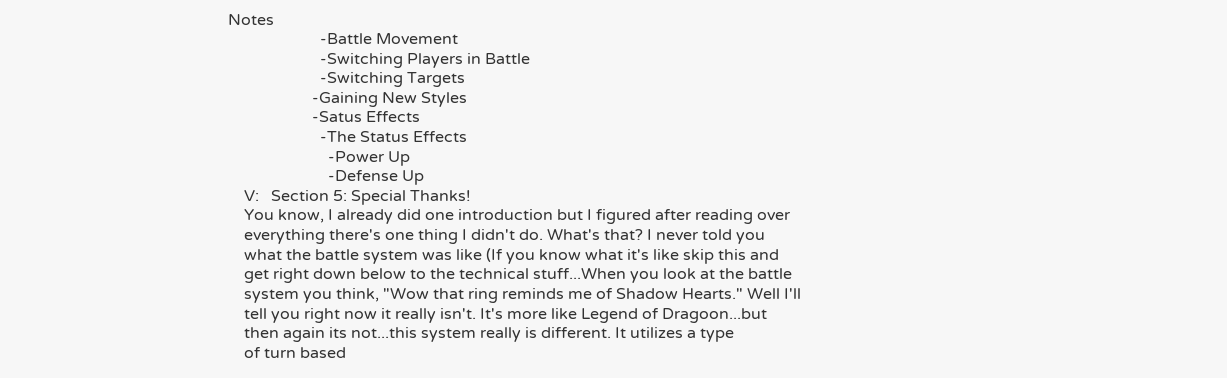Notes
                       -Battle Movement
                       -Switching Players in Battle
                       -Switching Targets
                     -Gaining New Styles
                     -Satus Effects
                       -The Status Effects
                         -Power Up
                         -Defense Up
    V:   Section 5: Special Thanks!
    You know, I already did one introduction but I figured after reading over
    everything there's one thing I didn't do. What's that? I never told you
    what the battle system was like (If you know what it's like skip this and
    get right down below to the technical stuff...When you look at the battle
    system you think, "Wow that ring reminds me of Shadow Hearts." Well I'll
    tell you right now it really isn't. It's more like Legend of Dragoon...but
    then again its not...this system really is different. It utilizes a type
    of turn based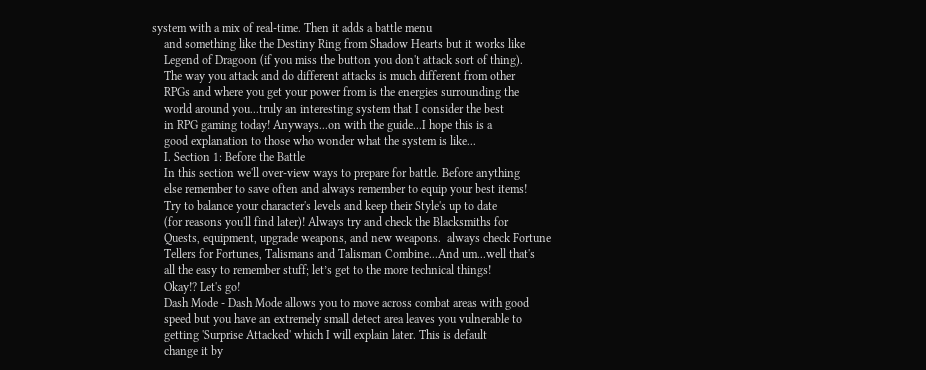system with a mix of real-time. Then it adds a battle menu
    and something like the Destiny Ring from Shadow Hearts but it works like
    Legend of Dragoon (if you miss the button you don't attack sort of thing).
    The way you attack and do different attacks is much different from other
    RPGs and where you get your power from is the energies surrounding the
    world around you...truly an interesting system that I consider the best
    in RPG gaming today! Anyways...on with the guide...I hope this is a
    good explanation to those who wonder what the system is like...
    I. Section 1: Before the Battle
    In this section we'll over-view ways to prepare for battle. Before anything
    else remember to save often and always remember to equip your best items!
    Try to balance your character's levels and keep their Style's up to date
    (for reasons you'll find later)! Always try and check the Blacksmiths for
    Quests, equipment, upgrade weapons, and new weapons.  always check Fortune
    Tellers for Fortunes, Talismans and Talisman Combine...And um...well that's
    all the easy to remember stuff; let’s get to the more technical things!
    Okay!? Let's go!
    Dash Mode - Dash Mode allows you to move across combat areas with good
    speed but you have an extremely small detect area leaves you vulnerable to
    getting 'Surprise Attacked' which I will explain later. This is default
    change it by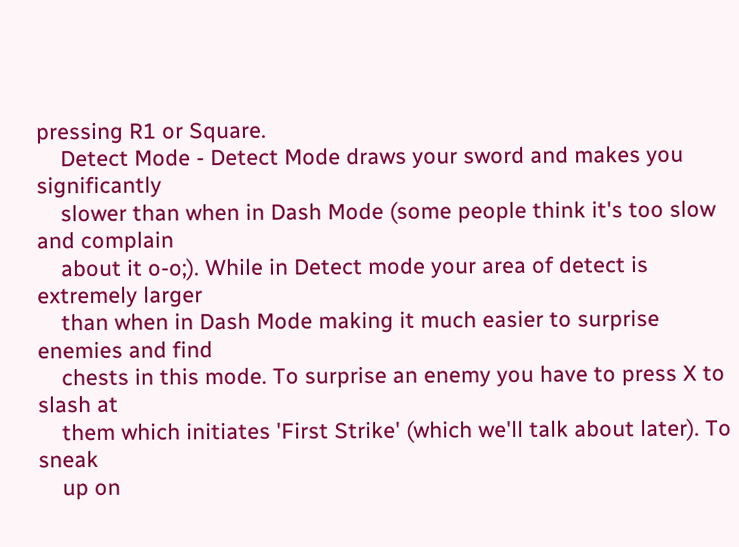pressing R1 or Square.
    Detect Mode - Detect Mode draws your sword and makes you significantly
    slower than when in Dash Mode (some people think it's too slow and complain
    about it o-o;). While in Detect mode your area of detect is extremely larger
    than when in Dash Mode making it much easier to surprise enemies and find
    chests in this mode. To surprise an enemy you have to press X to slash at
    them which initiates 'First Strike' (which we'll talk about later). To sneak
    up on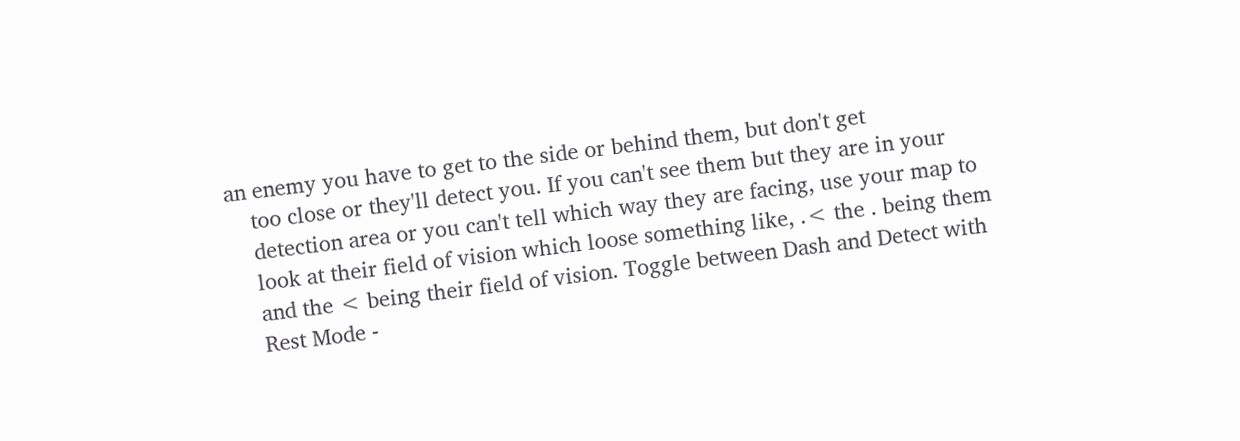an enemy you have to get to the side or behind them, but don't get
    too close or they'll detect you. If you can't see them but they are in your
    detection area or you can't tell which way they are facing, use your map to
    look at their field of vision which loose something like, .< the . being them
    and the < being their field of vision. Toggle between Dash and Detect with
    Rest Mode -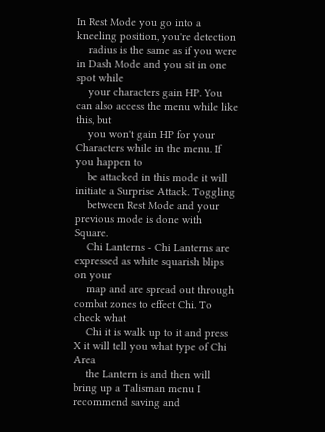In Rest Mode you go into a kneeling position, you're detection
    radius is the same as if you were in Dash Mode and you sit in one spot while
    your characters gain HP. You can also access the menu while like this, but
    you won't gain HP for your Characters while in the menu. If you happen to
    be attacked in this mode it will initiate a Surprise Attack. Toggling
    between Rest Mode and your previous mode is done with Square.
    Chi Lanterns - Chi Lanterns are expressed as white squarish blips on your
    map and are spread out through combat zones to effect Chi. To check what
    Chi it is walk up to it and press X it will tell you what type of Chi Area
    the Lantern is and then will bring up a Talisman menu I recommend saving and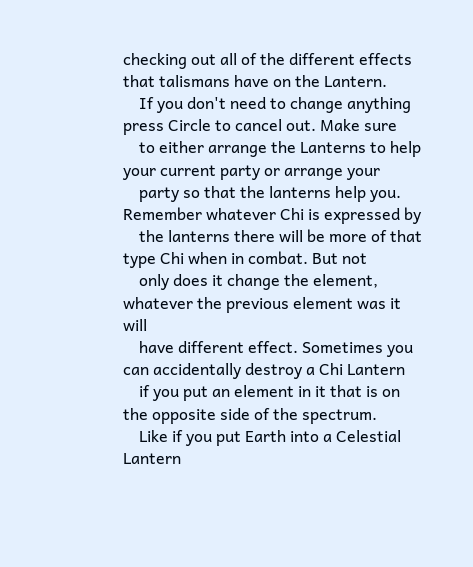checking out all of the different effects that talismans have on the Lantern.
    If you don't need to change anything press Circle to cancel out. Make sure
    to either arrange the Lanterns to help your current party or arrange your
    party so that the lanterns help you. Remember whatever Chi is expressed by
    the lanterns there will be more of that type Chi when in combat. But not
    only does it change the element, whatever the previous element was it will
    have different effect. Sometimes you can accidentally destroy a Chi Lantern
    if you put an element in it that is on the opposite side of the spectrum.
    Like if you put Earth into a Celestial Lantern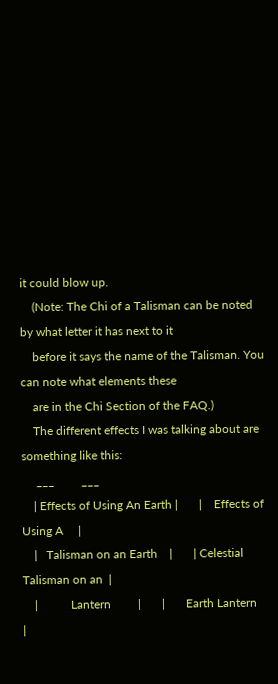it could blow up.
    (Note: The Chi of a Talisman can be noted by what letter it has next to it
    before it says the name of the Talisman. You can note what elements these
    are in the Chi Section of the FAQ.)
    The different effects I was talking about are something like this:
     ___         ___
    | Effects of Using An Earth |       |    Effects of Using A     |
    |   Talisman on an Earth    |       | Celestial Talisman on an  |
    |           Lantern         |       |       Earth Lantern       |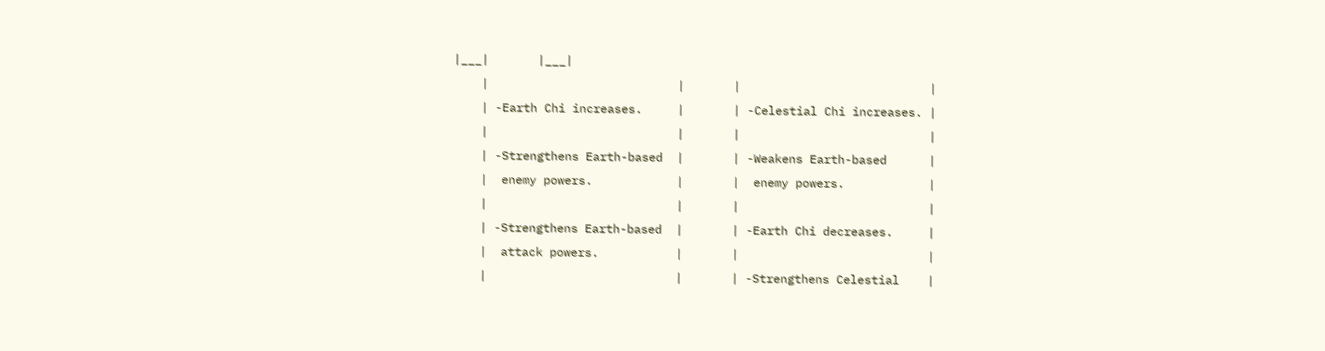|___|       |___|
    |                           |       |                           |
    | -Earth Chi increases.     |       | -Celestial Chi increases. |
    |                           |       |                           |
    | -Strengthens Earth-based  |       | -Weakens Earth-based      |
    |  enemy powers.            |       |  enemy powers.            |
    |                           |       |                           |
    | -Strengthens Earth-based  |       | -Earth Chi decreases.     |
    |  attack powers.           |       |                           |
    |                           |       | -Strengthens Celestial    |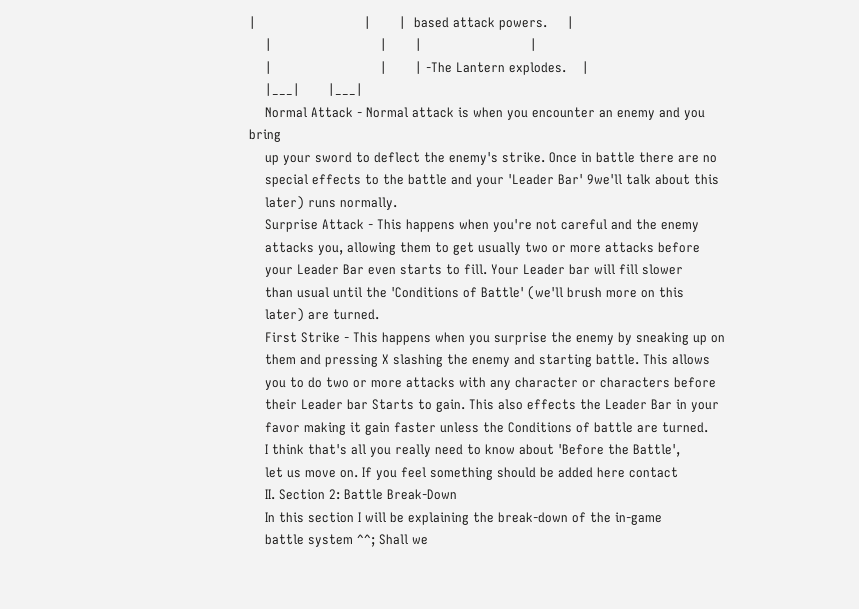|                           |       |  based attack powers.     |
    |                           |       |                           |
    |                           |       | -The Lantern explodes.    |
    |___|       |___|
    Normal Attack - Normal attack is when you encounter an enemy and you bring
    up your sword to deflect the enemy's strike. Once in battle there are no
    special effects to the battle and your 'Leader Bar' 9we'll talk about this
    later) runs normally.
    Surprise Attack - This happens when you're not careful and the enemy
    attacks you, allowing them to get usually two or more attacks before
    your Leader Bar even starts to fill. Your Leader bar will fill slower
    than usual until the 'Conditions of Battle' (we'll brush more on this
    later) are turned.
    First Strike - This happens when you surprise the enemy by sneaking up on
    them and pressing X slashing the enemy and starting battle. This allows
    you to do two or more attacks with any character or characters before
    their Leader bar Starts to gain. This also effects the Leader Bar in your
    favor making it gain faster unless the Conditions of battle are turned.
    I think that's all you really need to know about 'Before the Battle',
    let us move on. If you feel something should be added here contact
    II. Section 2: Battle Break-Down
    In this section I will be explaining the break-down of the in-game
    battle system ^^; Shall we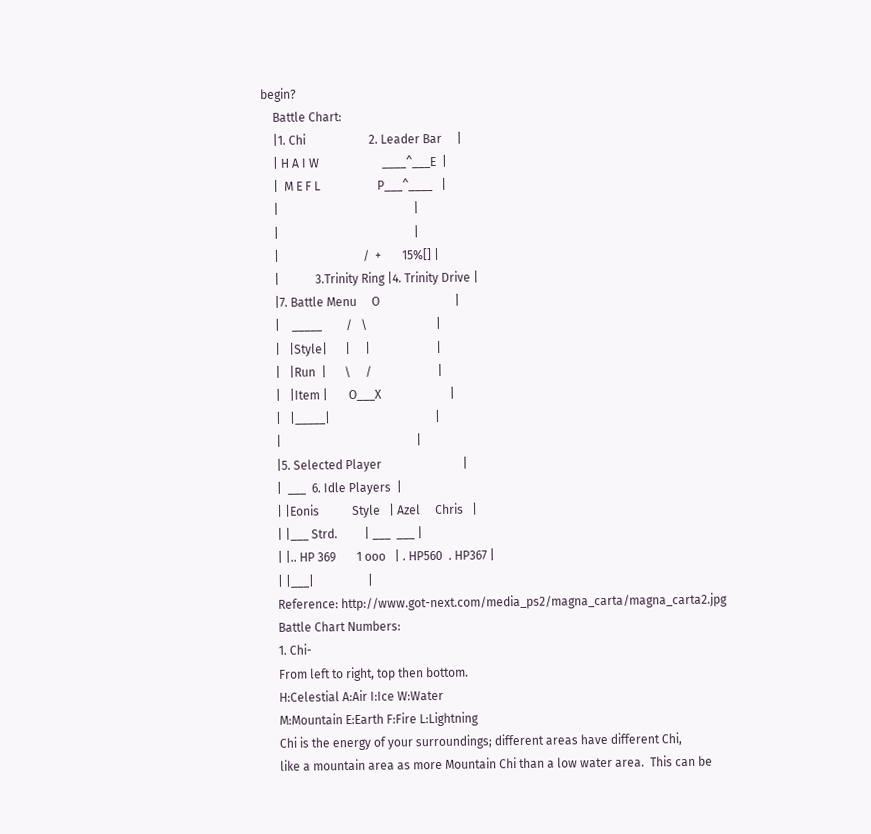begin?
    Battle Chart:
    |1. Chi                     2. Leader Bar     |
    | H A I W                     ____^___E  |
    |  M E F L                   P___^____   |
    |                                             |
    |                                             |
    |                            /  +       15%[] |
    |            3.Trinity Ring |4. Trinity Drive |
    |7. Battle Menu     O                         |
    |    _____        /   \                       |
    |   |Style|      |     |                      |
    |   |Run  |      \     /                      |
    |   |Item |       O___X                       |
    |   |_____|                                   |
    |                                             |
    |5. Selected Player                           |
    |  ___  6. Idle Players  |
    | |Eonis           Style   | Azel     Chris   |
    | |___ Strd.         | ___  ___ |
    | |.. HP 369       1 ooo   | . HP560  . HP367 |
    | |___|                  |
    Reference: http://www.got-next.com/media_ps2/magna_carta/magna_carta2.jpg
    Battle Chart Numbers:
    1. Chi-
    From left to right, top then bottom.
    H:Celestial A:Air I:Ice W:Water
    M:Mountain E:Earth F:Fire L:Lightning
    Chi is the energy of your surroundings; different areas have different Chi,
    like a mountain area as more Mountain Chi than a low water area.  This can be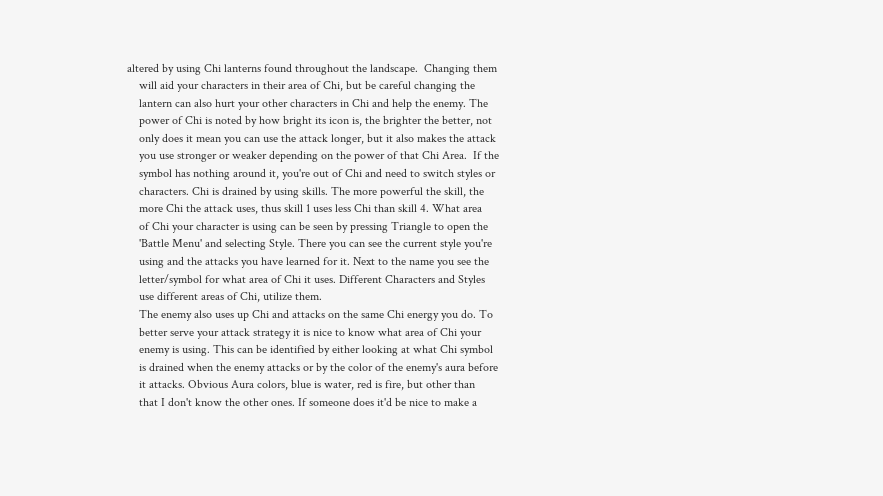altered by using Chi lanterns found throughout the landscape.  Changing them
    will aid your characters in their area of Chi, but be careful changing the
    lantern can also hurt your other characters in Chi and help the enemy. The
    power of Chi is noted by how bright its icon is, the brighter the better, not
    only does it mean you can use the attack longer, but it also makes the attack
    you use stronger or weaker depending on the power of that Chi Area.  If the
    symbol has nothing around it, you're out of Chi and need to switch styles or
    characters. Chi is drained by using skills. The more powerful the skill, the
    more Chi the attack uses, thus skill 1 uses less Chi than skill 4. What area
    of Chi your character is using can be seen by pressing Triangle to open the
    'Battle Menu' and selecting Style. There you can see the current style you're
    using and the attacks you have learned for it. Next to the name you see the
    letter/symbol for what area of Chi it uses. Different Characters and Styles
    use different areas of Chi, utilize them.
    The enemy also uses up Chi and attacks on the same Chi energy you do. To
    better serve your attack strategy it is nice to know what area of Chi your
    enemy is using. This can be identified by either looking at what Chi symbol
    is drained when the enemy attacks or by the color of the enemy's aura before
    it attacks. Obvious Aura colors, blue is water, red is fire, but other than
    that I don't know the other ones. If someone does it'd be nice to make a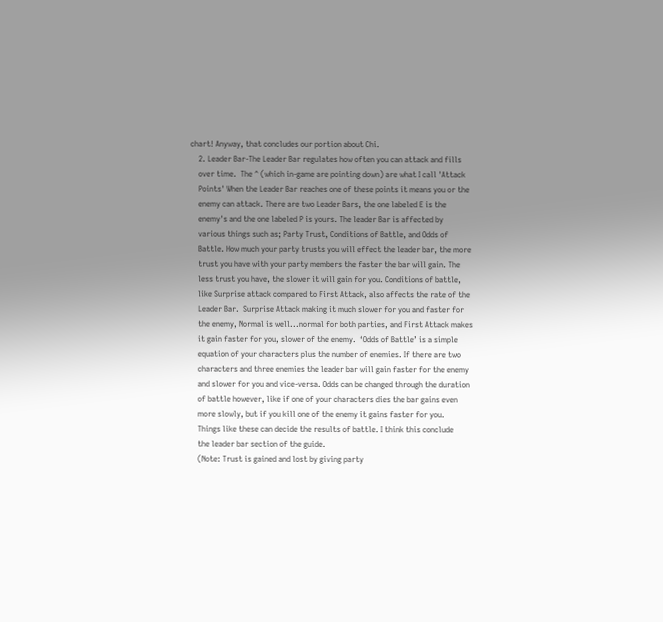chart! Anyway, that concludes our portion about Chi.
    2. Leader Bar-The Leader Bar regulates how often you can attack and fills
    over time.  The ^ (which in-game are pointing down) are what I call 'Attack
    Points' When the Leader Bar reaches one of these points it means you or the
    enemy can attack. There are two Leader Bars, the one labeled E is the
    enemy's and the one labeled P is yours. The leader Bar is affected by
    various things such as; Party Trust, Conditions of Battle, and Odds of
    Battle. How much your party trusts you will effect the leader bar, the more
    trust you have with your party members the faster the bar will gain. The
    less trust you have, the slower it will gain for you. Conditions of battle,
    like Surprise attack compared to First Attack, also affects the rate of the
    Leader Bar.  Surprise Attack making it much slower for you and faster for
    the enemy, Normal is well...normal for both parties, and First Attack makes
    it gain faster for you, slower of the enemy.  ‘Odds of Battle’ is a simple
    equation of your characters plus the number of enemies. If there are two
    characters and three enemies the leader bar will gain faster for the enemy
    and slower for you and vice-versa. Odds can be changed through the duration
    of battle however, like if one of your characters dies the bar gains even
    more slowly, but if you kill one of the enemy it gains faster for you.
    Things like these can decide the results of battle. I think this conclude
    the leader bar section of the guide.
    (Note: Trust is gained and lost by giving party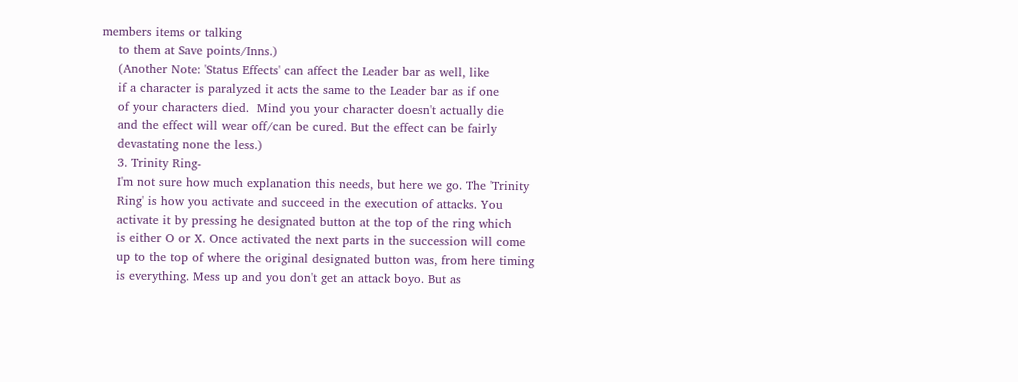members items or talking
    to them at Save points/Inns.)
    (Another Note: 'Status Effects' can affect the Leader bar as well, like
    if a character is paralyzed it acts the same to the Leader bar as if one
    of your characters died.  Mind you your character doesn't actually die
    and the effect will wear off/can be cured. But the effect can be fairly
    devastating none the less.)
    3. Trinity Ring-
    I'm not sure how much explanation this needs, but here we go. The 'Trinity
    Ring' is how you activate and succeed in the execution of attacks. You
    activate it by pressing he designated button at the top of the ring which
    is either O or X. Once activated the next parts in the succession will come
    up to the top of where the original designated button was, from here timing
    is everything. Mess up and you don't get an attack boyo. But as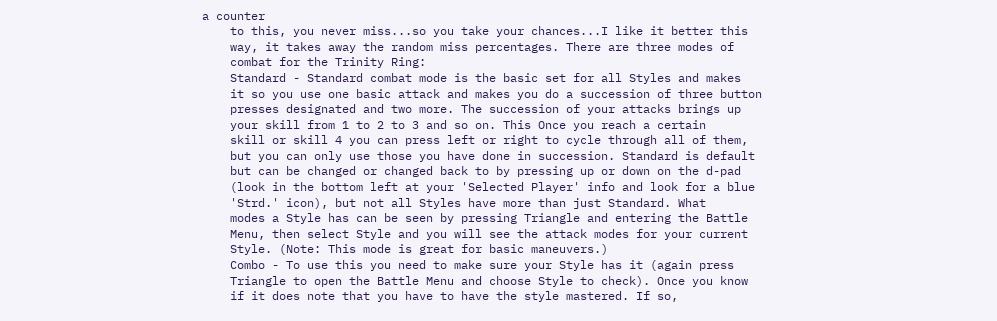a counter
    to this, you never miss...so you take your chances...I like it better this
    way, it takes away the random miss percentages. There are three modes of
    combat for the Trinity Ring:
    Standard - Standard combat mode is the basic set for all Styles and makes
    it so you use one basic attack and makes you do a succession of three button
    presses designated and two more. The succession of your attacks brings up
    your skill from 1 to 2 to 3 and so on. This Once you reach a certain
    skill or skill 4 you can press left or right to cycle through all of them,
    but you can only use those you have done in succession. Standard is default
    but can be changed or changed back to by pressing up or down on the d-pad
    (look in the bottom left at your 'Selected Player' info and look for a blue
    'Strd.' icon), but not all Styles have more than just Standard. What
    modes a Style has can be seen by pressing Triangle and entering the Battle
    Menu, then select Style and you will see the attack modes for your current
    Style. (Note: This mode is great for basic maneuvers.)
    Combo - To use this you need to make sure your Style has it (again press
    Triangle to open the Battle Menu and choose Style to check). Once you know
    if it does note that you have to have the style mastered. If so,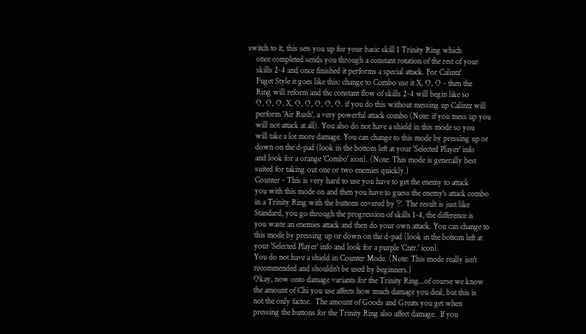switch to it, this sets you up for your basic skill 1 Trinity Ring which
    once completed sends you through a constant rotation of the rest of your
    skills 2-4 and once finished it performs a special attack. For Calintz'
    Fuget Style it goes like this; change to Combo use it X, O, O - then the
    Ring will reform and the constant flow of skills 2-4 will begin like so
    O, O, O, X, O, O, O, O, O. if you do this without messing up Calintz will
    perform 'Air Rush', a very powerful attack combo (Note: if you mess up you
    will not attack at all). You also do not have a shield in this mode so you
    will take a lot more damage. You can change to this mode by pressing up or
    down on the d-pad (look in the bottom left at your 'Selected Player' info
    and look for a orange 'Combo' icon). (Note: This mode is generally best
    suited for taking out one or two enemies quickly.)
    Counter - This is very hard to use you have to get the enemy to attack
    you with this mode on and then you have to guess the enemy's attack combo
    in a Trinity Ring with the buttons covered by '?'. The result is just like
    Standard, you go through the progression of skills 1-4, the difference is
    you waste an enemies attack and then do your own attack. You can change to
    this mode by pressing up or down on the d-pad (look in the bottom left at
    your 'Selected Player' info and look for a purple 'Cntr.' icon).
    You do not have a shield in Counter Mode. (Note: This mode really isn't
    recommended and shouldn't be used by beginners.)
    Okay, now onto damage variants for the Trinity Ring...of course we know
    the amount of Chi you use affects how much damage you deal, but this is
    not the only factor.  The amount of Goods and Greats you get when
    pressing the buttons for the Trinity Ring also affect damage.  If you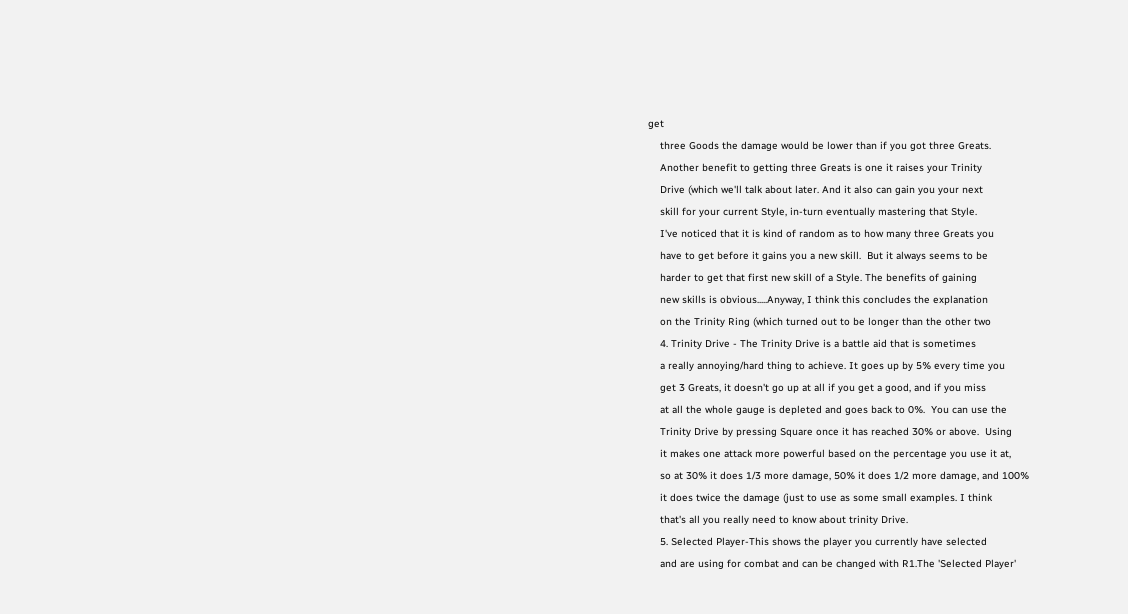get
    three Goods the damage would be lower than if you got three Greats.
    Another benefit to getting three Greats is one it raises your Trinity
    Drive (which we'll talk about later. And it also can gain you your next
    skill for your current Style, in-turn eventually mastering that Style.
    I've noticed that it is kind of random as to how many three Greats you
    have to get before it gains you a new skill.  But it always seems to be
    harder to get that first new skill of a Style. The benefits of gaining
    new skills is obvious.....Anyway, I think this concludes the explanation
    on the Trinity Ring (which turned out to be longer than the other two
    4. Trinity Drive - The Trinity Drive is a battle aid that is sometimes
    a really annoying/hard thing to achieve. It goes up by 5% every time you
    get 3 Greats, it doesn't go up at all if you get a good, and if you miss
    at all the whole gauge is depleted and goes back to 0%.  You can use the
    Trinity Drive by pressing Square once it has reached 30% or above.  Using
    it makes one attack more powerful based on the percentage you use it at,
    so at 30% it does 1/3 more damage, 50% it does 1/2 more damage, and 100%
    it does twice the damage (just to use as some small examples. I think
    that's all you really need to know about trinity Drive.
    5. Selected Player-This shows the player you currently have selected
    and are using for combat and can be changed with R1.The 'Selected Player'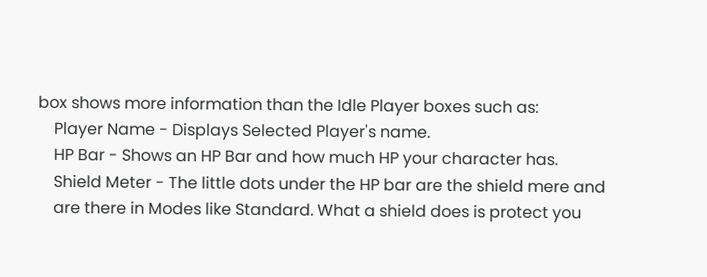box shows more information than the Idle Player boxes such as:
    Player Name - Displays Selected Player's name.
    HP Bar - Shows an HP Bar and how much HP your character has.
    Shield Meter - The little dots under the HP bar are the shield mere and
    are there in Modes like Standard. What a shield does is protect you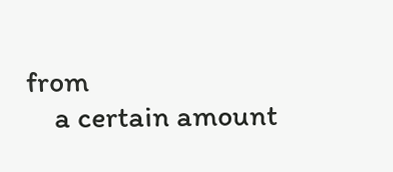from
    a certain amount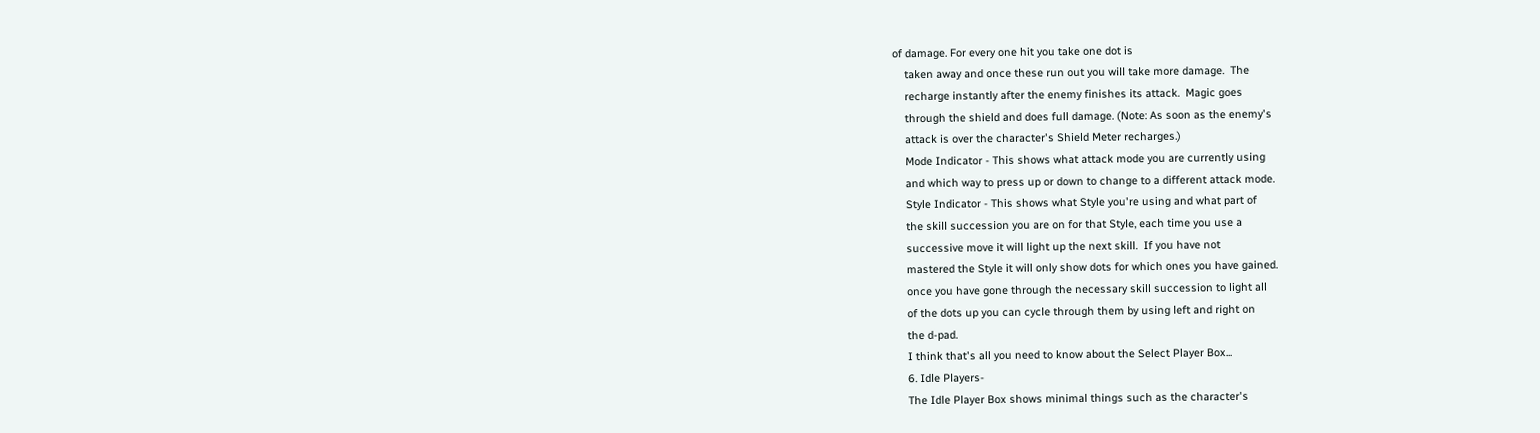of damage. For every one hit you take one dot is
    taken away and once these run out you will take more damage.  The
    recharge instantly after the enemy finishes its attack.  Magic goes
    through the shield and does full damage. (Note: As soon as the enemy's
    attack is over the character's Shield Meter recharges.)
    Mode Indicator - This shows what attack mode you are currently using
    and which way to press up or down to change to a different attack mode.
    Style Indicator - This shows what Style you're using and what part of
    the skill succession you are on for that Style, each time you use a
    successive move it will light up the next skill.  If you have not
    mastered the Style it will only show dots for which ones you have gained.
    once you have gone through the necessary skill succession to light all
    of the dots up you can cycle through them by using left and right on
    the d-pad.
    I think that's all you need to know about the Select Player Box...
    6. Idle Players-
    The Idle Player Box shows minimal things such as the character's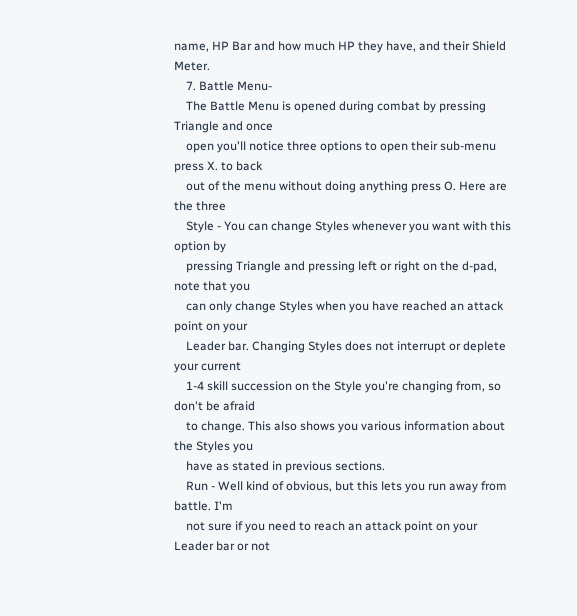name, HP Bar and how much HP they have, and their Shield Meter.
    7. Battle Menu-
    The Battle Menu is opened during combat by pressing Triangle and once
    open you'll notice three options to open their sub-menu press X. to back
    out of the menu without doing anything press O. Here are the three
    Style - You can change Styles whenever you want with this option by
    pressing Triangle and pressing left or right on the d-pad, note that you
    can only change Styles when you have reached an attack point on your
    Leader bar. Changing Styles does not interrupt or deplete your current
    1-4 skill succession on the Style you're changing from, so don't be afraid
    to change. This also shows you various information about the Styles you
    have as stated in previous sections.
    Run - Well kind of obvious, but this lets you run away from battle. I'm
    not sure if you need to reach an attack point on your Leader bar or not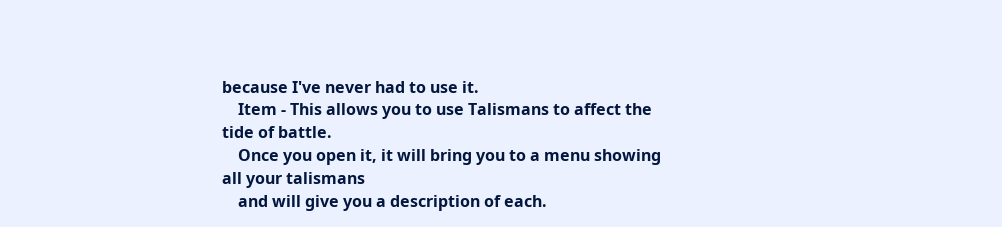because I've never had to use it.
    Item - This allows you to use Talismans to affect the tide of battle.
    Once you open it, it will bring you to a menu showing all your talismans
    and will give you a description of each.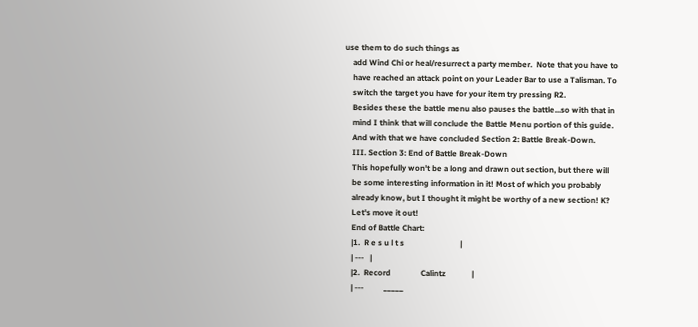use them to do such things as
    add Wind Chi or heal/resurrect a party member.  Note that you have to
    have reached an attack point on your Leader Bar to use a Talisman. To
    switch the target you have for your item try pressing R2.
    Besides these the battle menu also pauses the battle...so with that in
    mind I think that will conclude the Battle Menu portion of this guide.
    And with that we have concluded Section 2: Battle Break-Down.
    III. Section 3: End of Battle Break-Down
    This hopefully won't be a long and drawn out section, but there will
    be some interesting information in it! Most of which you probably
    already know, but I thought it might be worthy of a new section! K?
    Let's move it out!
    End of Battle Chart:
    |1.  R e s u l t s                            |
    | ---   |
    |2.  Record               Calintz             |
    | ---          _____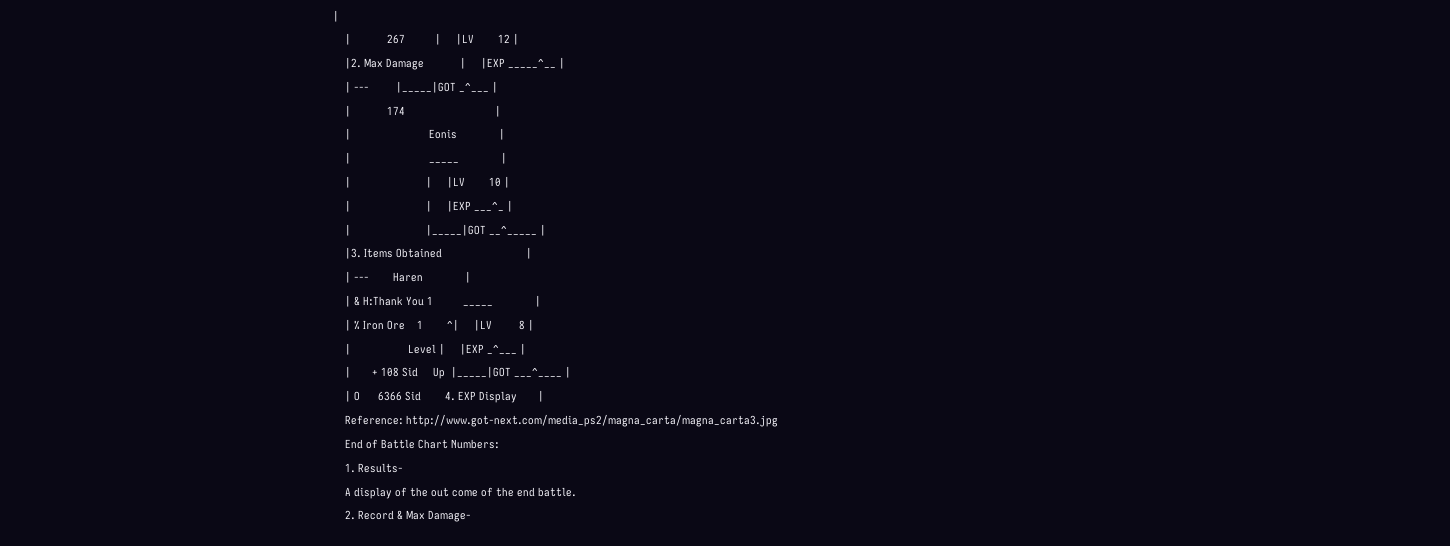|
    |            267          |     |LV        12 |
    |2. Max Damage            |     |EXP _____^__ |
    | ---         |_____|GOT _^___ |
    |            174                              |
    |                          Eonis              |
    |                          _____              |
    |                         |     |LV        10 |
    |                         |     |EXP ___^_ |
    |                         |_____|GOT __^_____ |
    |3. Items Obtained                            |
    | ---        Haren              |
    | & H:Thank You 1          _____              |
    | % Iron Ore    1        ^|     |LV         8 |
    |                   Level |     |EXP _^___ |
    |       + 108 Sid     Up  |_____|GOT ___^____ |
    | O      6366 Sid        4. EXP Display       |
    Reference: http://www.got-next.com/media_ps2/magna_carta/magna_carta3.jpg
    End of Battle Chart Numbers:
    1. Results-
    A display of the out come of the end battle.
    2. Record & Max Damage-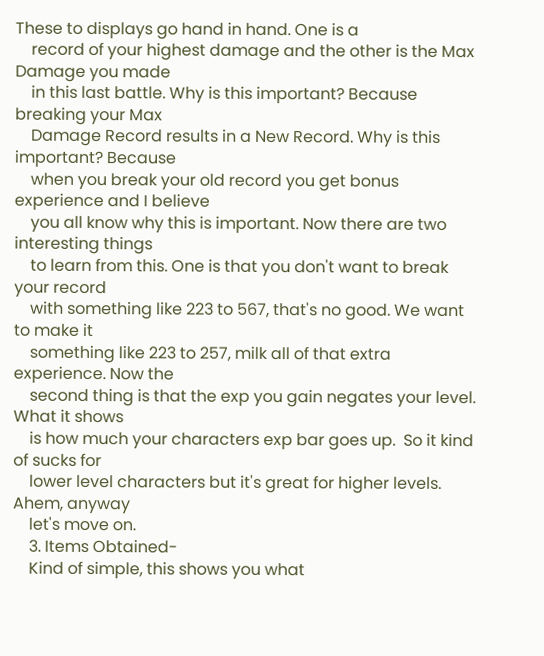These to displays go hand in hand. One is a
    record of your highest damage and the other is the Max Damage you made
    in this last battle. Why is this important? Because breaking your Max
    Damage Record results in a New Record. Why is this important? Because
    when you break your old record you get bonus experience and I believe
    you all know why this is important. Now there are two interesting things
    to learn from this. One is that you don't want to break your record
    with something like 223 to 567, that's no good. We want to make it
    something like 223 to 257, milk all of that extra experience. Now the
    second thing is that the exp you gain negates your level. What it shows
    is how much your characters exp bar goes up.  So it kind of sucks for
    lower level characters but it's great for higher levels. Ahem, anyway
    let's move on.
    3. Items Obtained-
    Kind of simple, this shows you what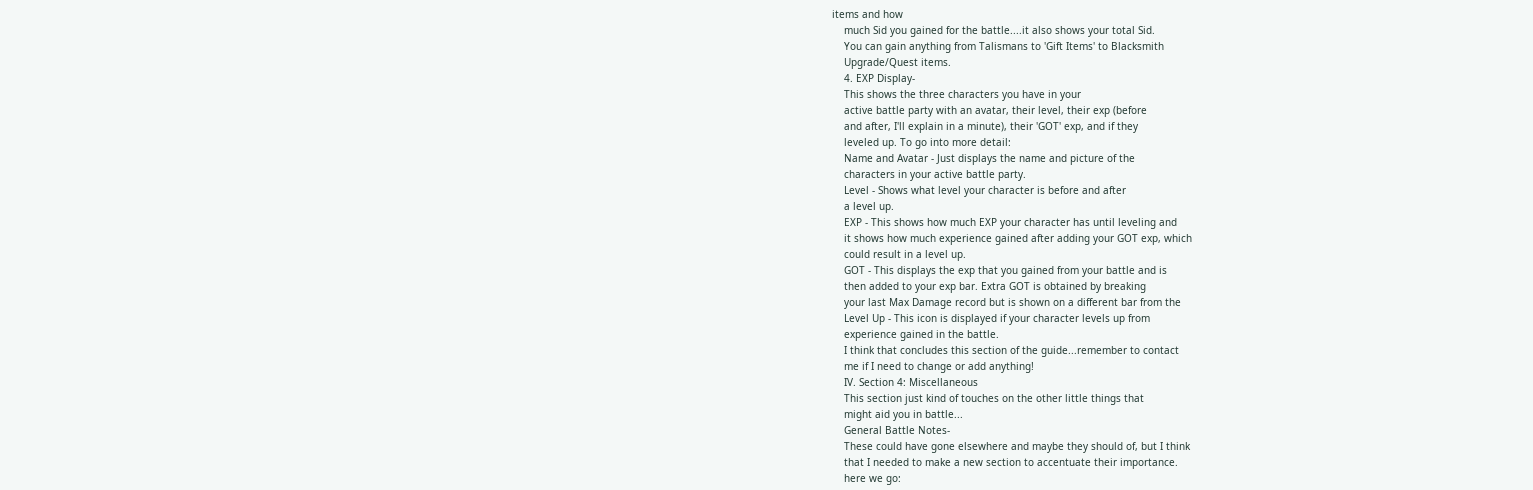items and how
    much Sid you gained for the battle....it also shows your total Sid.
    You can gain anything from Talismans to 'Gift Items' to Blacksmith
    Upgrade/Quest items.
    4. EXP Display-
    This shows the three characters you have in your
    active battle party with an avatar, their level, their exp (before
    and after, I'll explain in a minute), their 'GOT' exp, and if they
    leveled up. To go into more detail:
    Name and Avatar - Just displays the name and picture of the
    characters in your active battle party.
    Level - Shows what level your character is before and after
    a level up.
    EXP - This shows how much EXP your character has until leveling and
    it shows how much experience gained after adding your GOT exp, which
    could result in a level up.
    GOT - This displays the exp that you gained from your battle and is
    then added to your exp bar. Extra GOT is obtained by breaking
    your last Max Damage record but is shown on a different bar from the
    Level Up - This icon is displayed if your character levels up from
    experience gained in the battle.
    I think that concludes this section of the guide...remember to contact
    me if I need to change or add anything!
    IV. Section 4: Miscellaneous
    This section just kind of touches on the other little things that
    might aid you in battle...
    General Battle Notes-
    These could have gone elsewhere and maybe they should of, but I think
    that I needed to make a new section to accentuate their importance.
    here we go: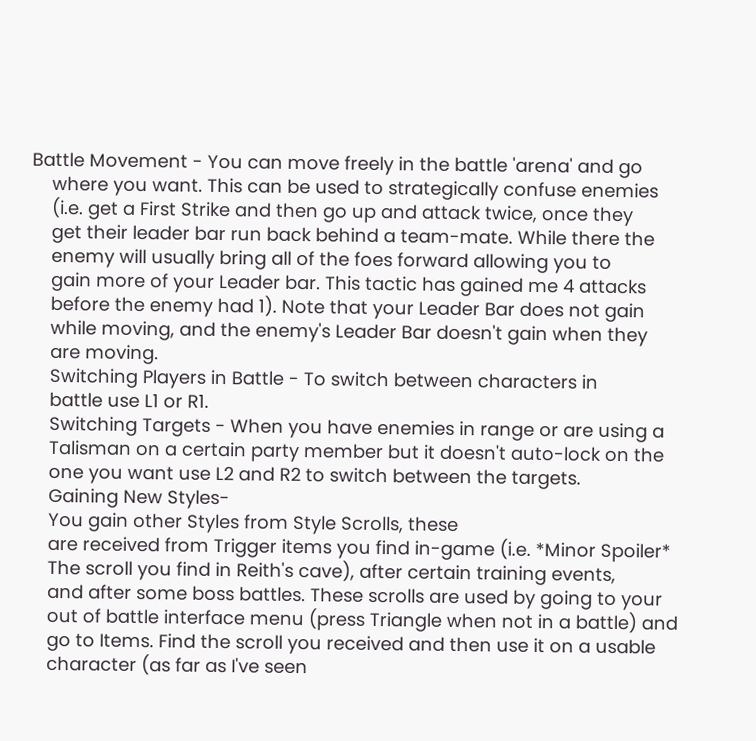Battle Movement - You can move freely in the battle 'arena' and go
    where you want. This can be used to strategically confuse enemies
    (i.e. get a First Strike and then go up and attack twice, once they
    get their leader bar run back behind a team-mate. While there the
    enemy will usually bring all of the foes forward allowing you to
    gain more of your Leader bar. This tactic has gained me 4 attacks
    before the enemy had 1). Note that your Leader Bar does not gain
    while moving, and the enemy's Leader Bar doesn't gain when they
    are moving.
    Switching Players in Battle - To switch between characters in
    battle use L1 or R1.
    Switching Targets - When you have enemies in range or are using a
    Talisman on a certain party member but it doesn't auto-lock on the
    one you want use L2 and R2 to switch between the targets.
    Gaining New Styles-
    You gain other Styles from Style Scrolls, these
    are received from Trigger items you find in-game (i.e. *Minor Spoiler*
    The scroll you find in Reith's cave), after certain training events,
    and after some boss battles. These scrolls are used by going to your
    out of battle interface menu (press Triangle when not in a battle) and
    go to Items. Find the scroll you received and then use it on a usable
    character (as far as I've seen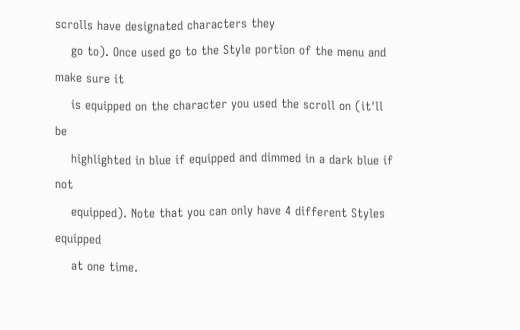scrolls have designated characters they
    go to). Once used go to the Style portion of the menu and make sure it
    is equipped on the character you used the scroll on (it'll be
    highlighted in blue if equipped and dimmed in a dark blue if not
    equipped). Note that you can only have 4 different Styles equipped
    at one time.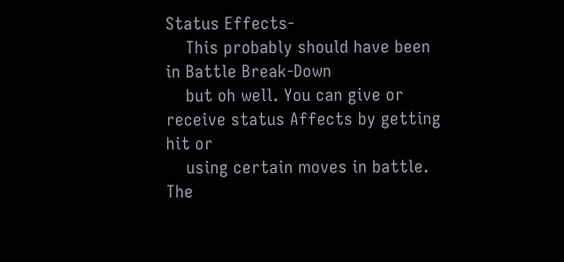Status Effects-
    This probably should have been in Battle Break-Down
    but oh well. You can give or receive status Affects by getting hit or
    using certain moves in battle. The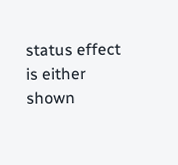status effect is either shown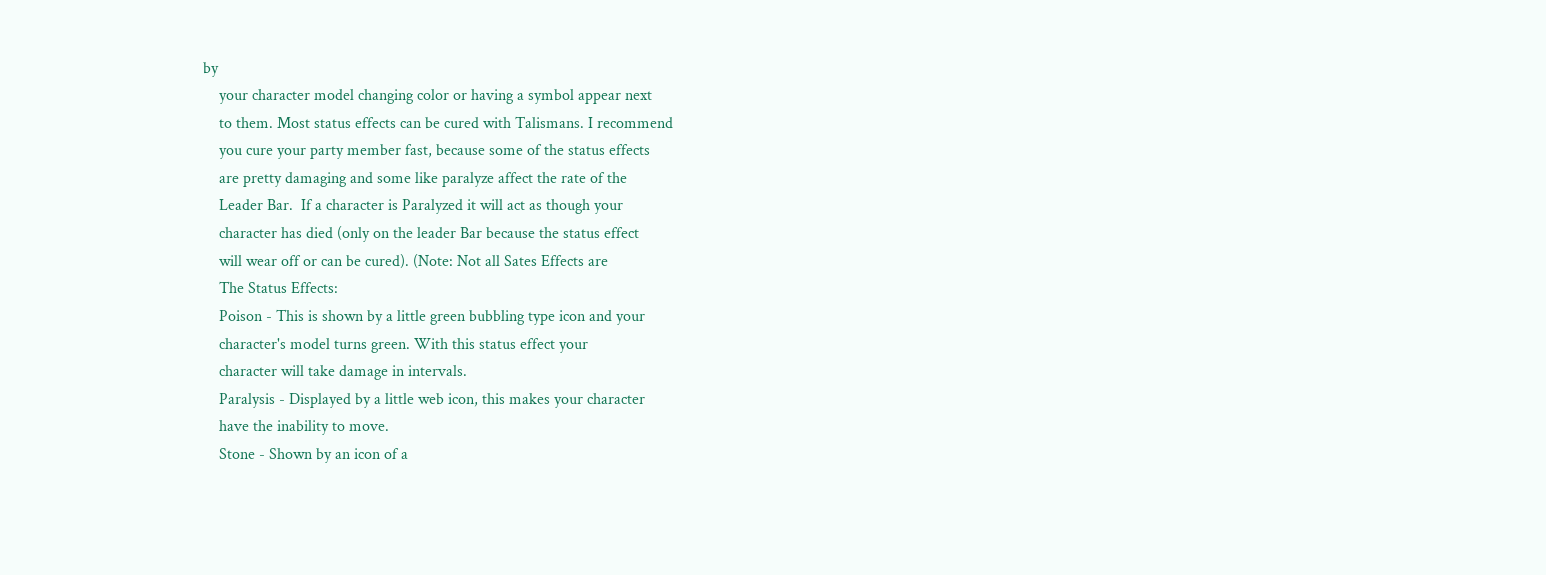by
    your character model changing color or having a symbol appear next
    to them. Most status effects can be cured with Talismans. I recommend
    you cure your party member fast, because some of the status effects
    are pretty damaging and some like paralyze affect the rate of the
    Leader Bar.  If a character is Paralyzed it will act as though your
    character has died (only on the leader Bar because the status effect
    will wear off or can be cured). (Note: Not all Sates Effects are
    The Status Effects:
    Poison - This is shown by a little green bubbling type icon and your
    character's model turns green. With this status effect your
    character will take damage in intervals.
    Paralysis - Displayed by a little web icon, this makes your character
    have the inability to move.
    Stone - Shown by an icon of a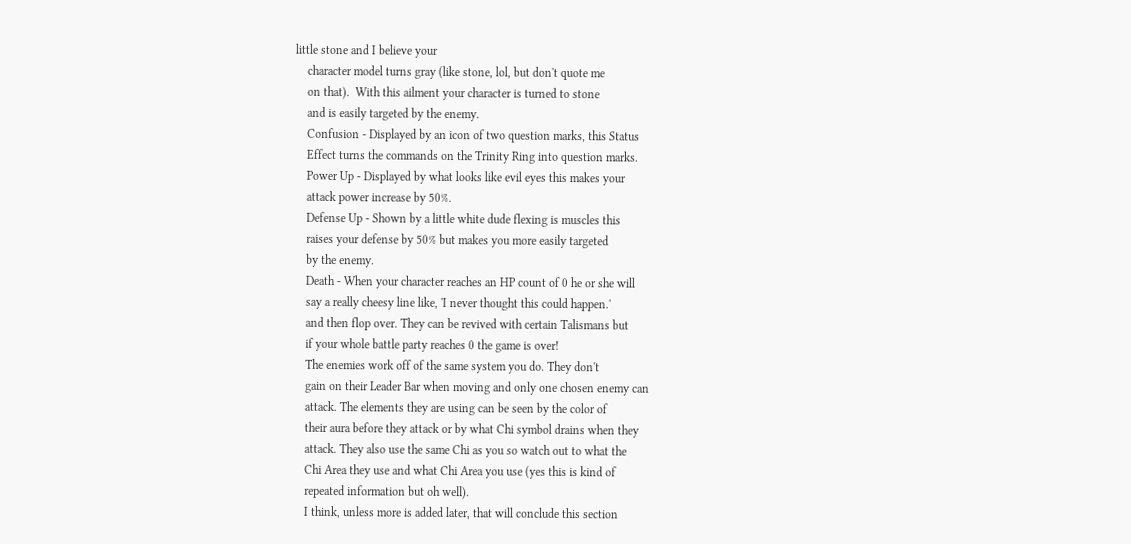little stone and I believe your
    character model turns gray (like stone, lol, but don't quote me
    on that).  With this ailment your character is turned to stone
    and is easily targeted by the enemy.
    Confusion - Displayed by an icon of two question marks, this Status
    Effect turns the commands on the Trinity Ring into question marks.
    Power Up - Displayed by what looks like evil eyes this makes your
    attack power increase by 50%.
    Defense Up - Shown by a little white dude flexing is muscles this
    raises your defense by 50% but makes you more easily targeted
    by the enemy.
    Death - When your character reaches an HP count of 0 he or she will
    say a really cheesy line like, 'I never thought this could happen.'
    and then flop over. They can be revived with certain Talismans but
    if your whole battle party reaches 0 the game is over!
    The enemies work off of the same system you do. They don't
    gain on their Leader Bar when moving and only one chosen enemy can
    attack. The elements they are using can be seen by the color of
    their aura before they attack or by what Chi symbol drains when they
    attack. They also use the same Chi as you so watch out to what the
    Chi Area they use and what Chi Area you use (yes this is kind of
    repeated information but oh well).
    I think, unless more is added later, that will conclude this section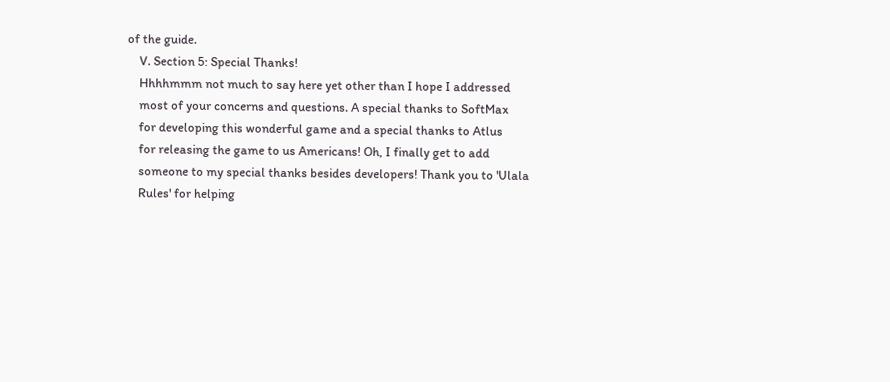of the guide.
    V. Section 5: Special Thanks!
    Hhhhmmm not much to say here yet other than I hope I addressed
    most of your concerns and questions. A special thanks to SoftMax
    for developing this wonderful game and a special thanks to Atlus
    for releasing the game to us Americans! Oh, I finally get to add
    someone to my special thanks besides developers! Thank you to 'Ulala
    Rules' for helping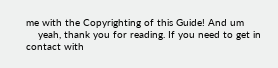me with the Copyrighting of this Guide! And um
    yeah, thank you for reading. If you need to get in contact with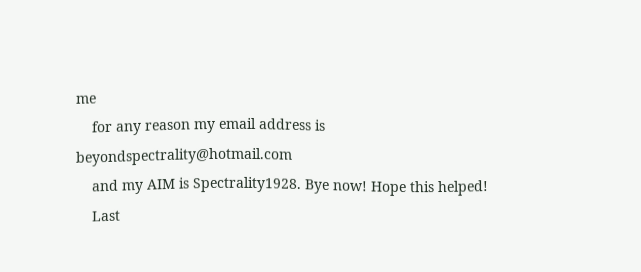me
    for any reason my email address is beyondspectrality@hotmail.com
    and my AIM is Spectrality1928. Bye now! Hope this helped!
    Last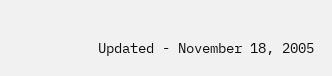Updated - November 18, 2005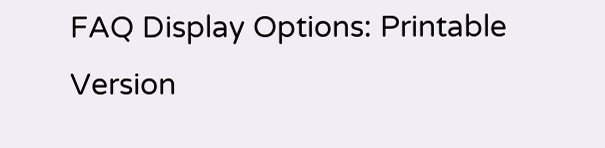FAQ Display Options: Printable Version